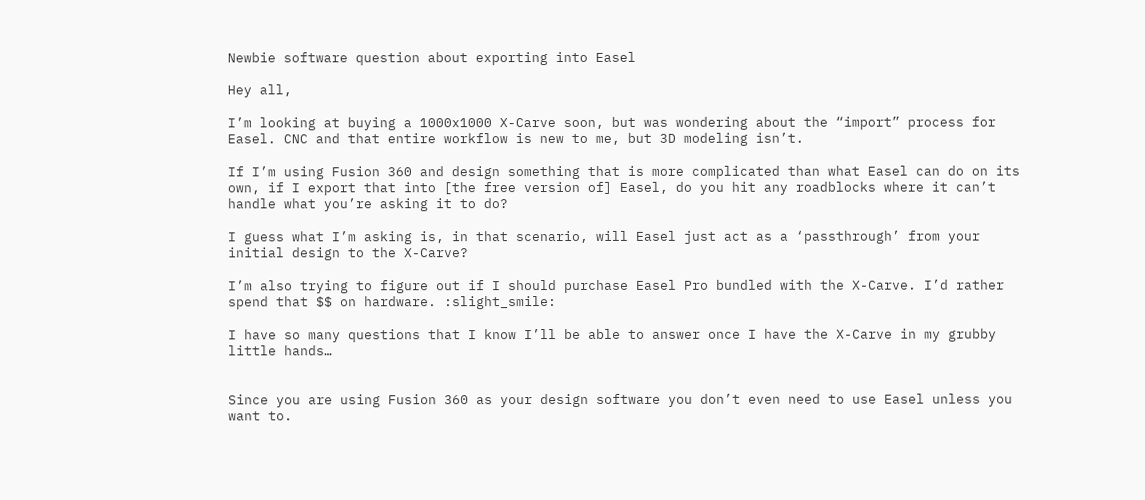Newbie software question about exporting into Easel

Hey all,

I’m looking at buying a 1000x1000 X-Carve soon, but was wondering about the “import” process for Easel. CNC and that entire workflow is new to me, but 3D modeling isn’t.

If I’m using Fusion 360 and design something that is more complicated than what Easel can do on its own, if I export that into [the free version of] Easel, do you hit any roadblocks where it can’t handle what you’re asking it to do?

I guess what I’m asking is, in that scenario, will Easel just act as a ‘passthrough’ from your initial design to the X-Carve?

I’m also trying to figure out if I should purchase Easel Pro bundled with the X-Carve. I’d rather spend that $$ on hardware. :slight_smile:

I have so many questions that I know I’ll be able to answer once I have the X-Carve in my grubby little hands…


Since you are using Fusion 360 as your design software you don’t even need to use Easel unless you want to.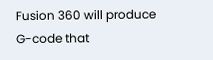Fusion 360 will produce G-code that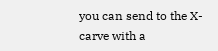you can send to the X-carve with a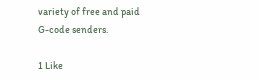variety of free and paid G-code senders.

1 Like